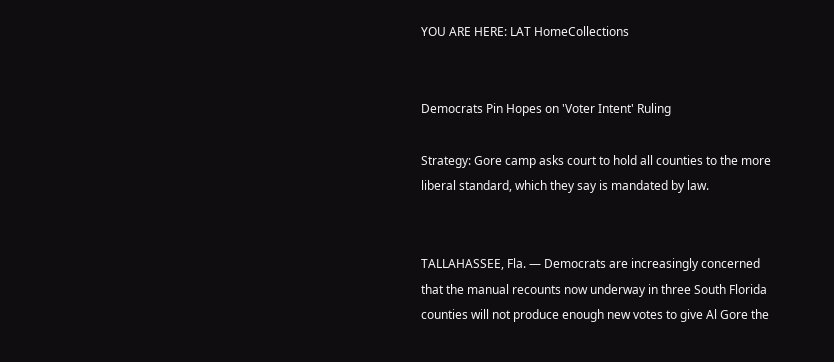YOU ARE HERE: LAT HomeCollections


Democrats Pin Hopes on 'Voter Intent' Ruling

Strategy: Gore camp asks court to hold all counties to the more liberal standard, which they say is mandated by law.


TALLAHASSEE, Fla. — Democrats are increasingly concerned that the manual recounts now underway in three South Florida counties will not produce enough new votes to give Al Gore the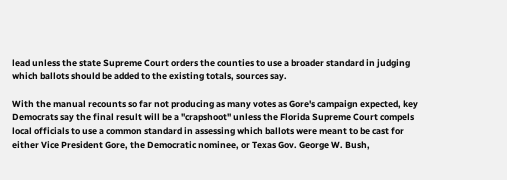lead unless the state Supreme Court orders the counties to use a broader standard in judging which ballots should be added to the existing totals, sources say.

With the manual recounts so far not producing as many votes as Gore's campaign expected, key Democrats say the final result will be a "crapshoot" unless the Florida Supreme Court compels local officials to use a common standard in assessing which ballots were meant to be cast for either Vice President Gore, the Democratic nominee, or Texas Gov. George W. Bush,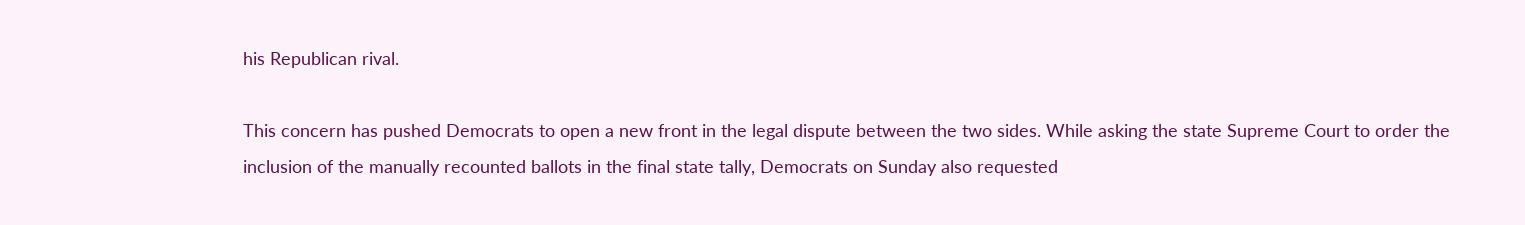his Republican rival.

This concern has pushed Democrats to open a new front in the legal dispute between the two sides. While asking the state Supreme Court to order the inclusion of the manually recounted ballots in the final state tally, Democrats on Sunday also requested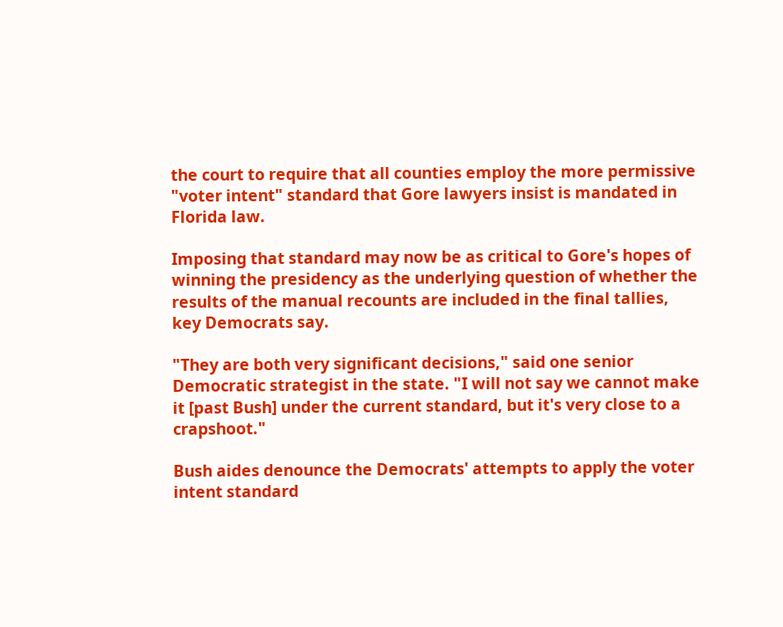the court to require that all counties employ the more permissive "voter intent" standard that Gore lawyers insist is mandated in Florida law.

Imposing that standard may now be as critical to Gore's hopes of winning the presidency as the underlying question of whether the results of the manual recounts are included in the final tallies, key Democrats say.

"They are both very significant decisions," said one senior Democratic strategist in the state. "I will not say we cannot make it [past Bush] under the current standard, but it's very close to a crapshoot."

Bush aides denounce the Democrats' attempts to apply the voter intent standard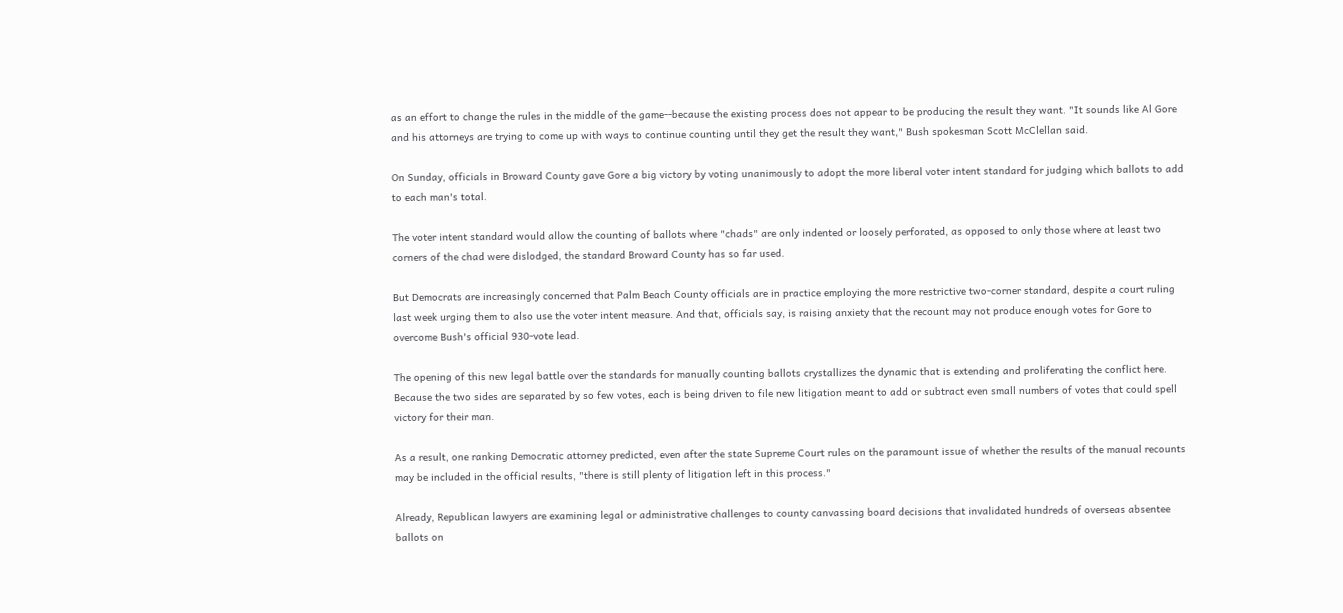as an effort to change the rules in the middle of the game--because the existing process does not appear to be producing the result they want. "It sounds like Al Gore and his attorneys are trying to come up with ways to continue counting until they get the result they want," Bush spokesman Scott McClellan said.

On Sunday, officials in Broward County gave Gore a big victory by voting unanimously to adopt the more liberal voter intent standard for judging which ballots to add to each man's total.

The voter intent standard would allow the counting of ballots where "chads" are only indented or loosely perforated, as opposed to only those where at least two corners of the chad were dislodged, the standard Broward County has so far used.

But Democrats are increasingly concerned that Palm Beach County officials are in practice employing the more restrictive two-corner standard, despite a court ruling last week urging them to also use the voter intent measure. And that, officials say, is raising anxiety that the recount may not produce enough votes for Gore to overcome Bush's official 930-vote lead.

The opening of this new legal battle over the standards for manually counting ballots crystallizes the dynamic that is extending and proliferating the conflict here. Because the two sides are separated by so few votes, each is being driven to file new litigation meant to add or subtract even small numbers of votes that could spell victory for their man.

As a result, one ranking Democratic attorney predicted, even after the state Supreme Court rules on the paramount issue of whether the results of the manual recounts may be included in the official results, "there is still plenty of litigation left in this process."

Already, Republican lawyers are examining legal or administrative challenges to county canvassing board decisions that invalidated hundreds of overseas absentee ballots on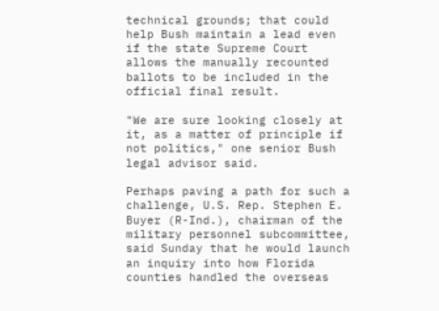technical grounds; that could help Bush maintain a lead even if the state Supreme Court allows the manually recounted ballots to be included in the official final result.

"We are sure looking closely at it, as a matter of principle if not politics," one senior Bush legal advisor said.

Perhaps paving a path for such a challenge, U.S. Rep. Stephen E. Buyer (R-Ind.), chairman of the military personnel subcommittee, said Sunday that he would launch an inquiry into how Florida counties handled the overseas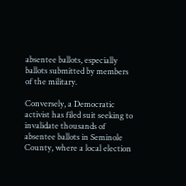absentee ballots, especially ballots submitted by members of the military.

Conversely, a Democratic activist has filed suit seeking to invalidate thousands of absentee ballots in Seminole County, where a local election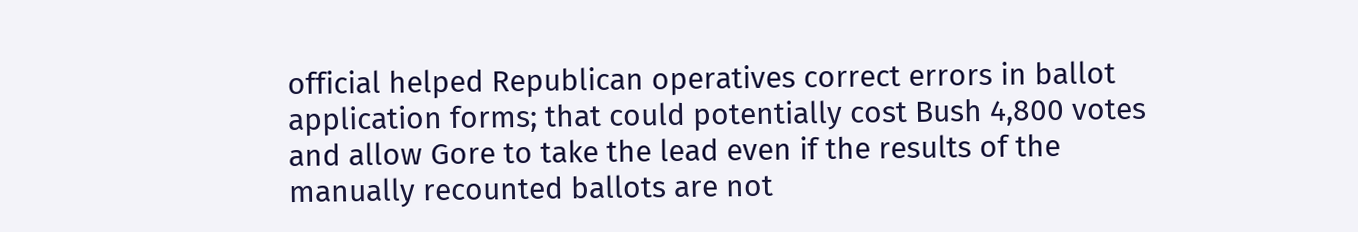official helped Republican operatives correct errors in ballot application forms; that could potentially cost Bush 4,800 votes and allow Gore to take the lead even if the results of the manually recounted ballots are not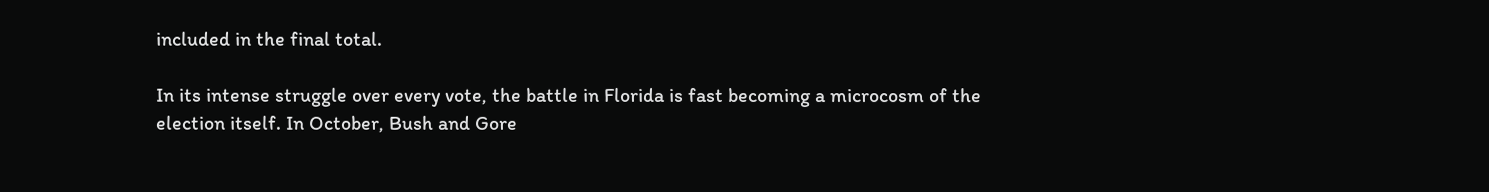included in the final total.

In its intense struggle over every vote, the battle in Florida is fast becoming a microcosm of the election itself. In October, Bush and Gore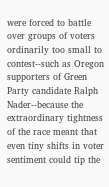were forced to battle over groups of voters ordinarily too small to contest--such as Oregon supporters of Green Party candidate Ralph Nader--because the extraordinary tightness of the race meant that even tiny shifts in voter sentiment could tip the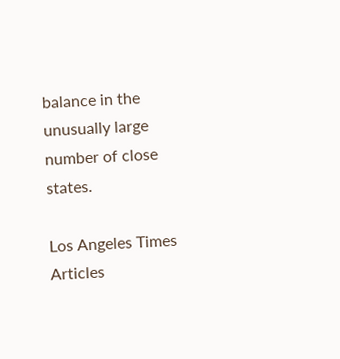balance in the unusually large number of close states.

Los Angeles Times Articles